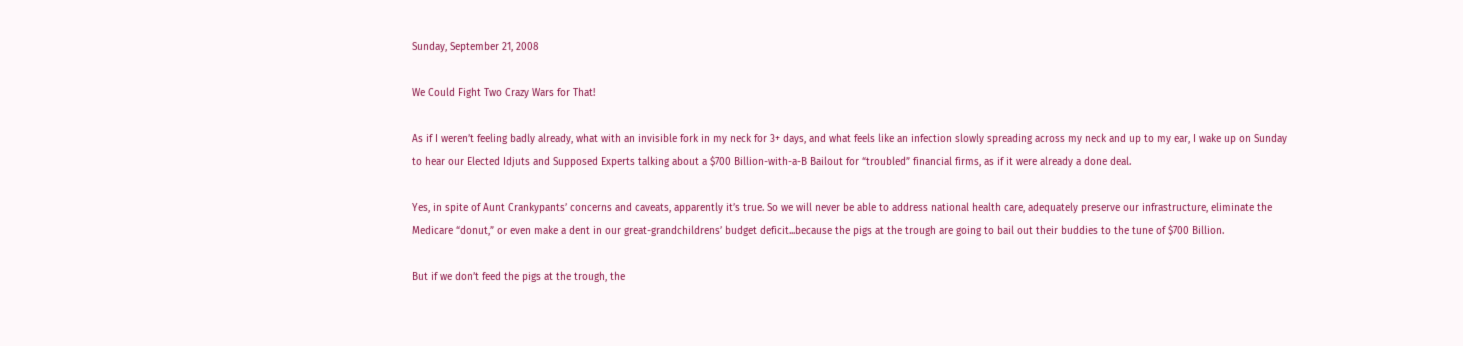Sunday, September 21, 2008

We Could Fight Two Crazy Wars for That!

As if I weren’t feeling badly already, what with an invisible fork in my neck for 3+ days, and what feels like an infection slowly spreading across my neck and up to my ear, I wake up on Sunday to hear our Elected Idjuts and Supposed Experts talking about a $700 Billion-with-a-B Bailout for “troubled” financial firms, as if it were already a done deal.

Yes, in spite of Aunt Crankypants’ concerns and caveats, apparently it’s true. So we will never be able to address national health care, adequately preserve our infrastructure, eliminate the Medicare “donut,” or even make a dent in our great-grandchildrens’ budget deficit...because the pigs at the trough are going to bail out their buddies to the tune of $700 Billion.

But if we don’t feed the pigs at the trough, the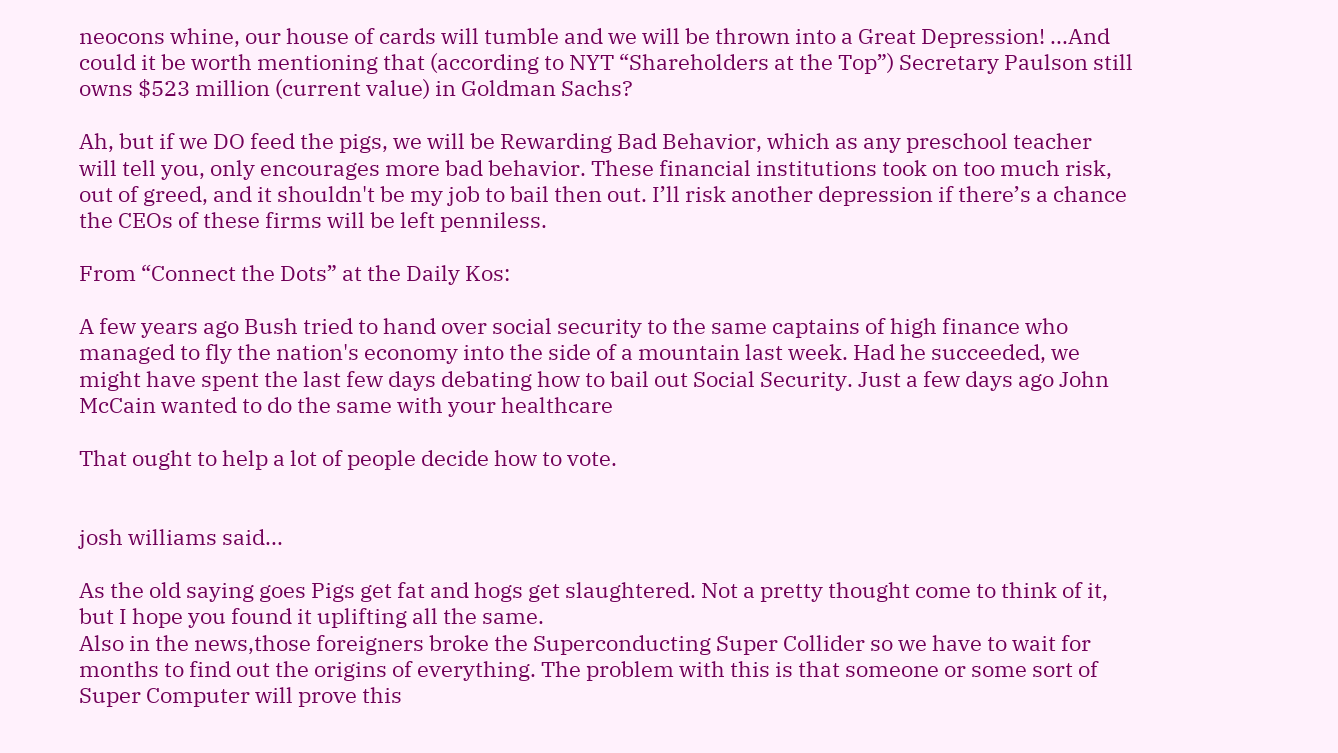neocons whine, our house of cards will tumble and we will be thrown into a Great Depression! ...And could it be worth mentioning that (according to NYT “Shareholders at the Top”) Secretary Paulson still owns $523 million (current value) in Goldman Sachs?

Ah, but if we DO feed the pigs, we will be Rewarding Bad Behavior, which as any preschool teacher will tell you, only encourages more bad behavior. These financial institutions took on too much risk, out of greed, and it shouldn't be my job to bail then out. I’ll risk another depression if there’s a chance the CEOs of these firms will be left penniless.

From “Connect the Dots” at the Daily Kos:

A few years ago Bush tried to hand over social security to the same captains of high finance who managed to fly the nation's economy into the side of a mountain last week. Had he succeeded, we might have spent the last few days debating how to bail out Social Security. Just a few days ago John McCain wanted to do the same with your healthcare

That ought to help a lot of people decide how to vote.


josh williams said...

As the old saying goes Pigs get fat and hogs get slaughtered. Not a pretty thought come to think of it, but I hope you found it uplifting all the same.
Also in the news,those foreigners broke the Superconducting Super Collider so we have to wait for months to find out the origins of everything. The problem with this is that someone or some sort of Super Computer will prove this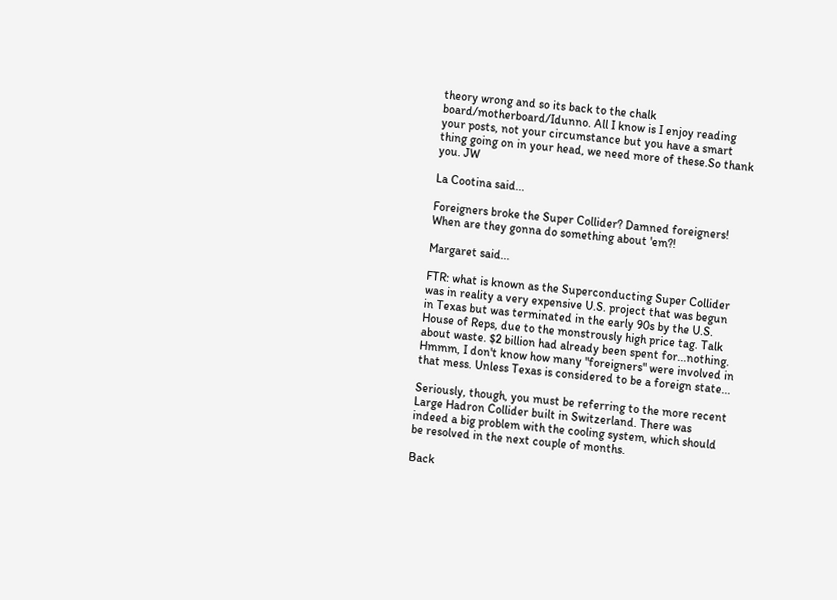theory wrong and so its back to the chalk board/motherboard/Idunno. All I know is I enjoy reading your posts, not your circumstance but you have a smart thing going on in your head, we need more of these.So thank you. JW

La Cootina said...

Foreigners broke the Super Collider? Damned foreigners! When are they gonna do something about 'em?!

Margaret said...

FTR: what is known as the Superconducting Super Collider was in reality a very expensive U.S. project that was begun in Texas but was terminated in the early 90s by the U.S. House of Reps, due to the monstrously high price tag. Talk about waste. $2 billion had already been spent for...nothing. Hmmm, I don't know how many "foreigners" were involved in that mess. Unless Texas is considered to be a foreign state...

Seriously, though, you must be referring to the more recent Large Hadron Collider built in Switzerland. There was indeed a big problem with the cooling system, which should be resolved in the next couple of months.

Back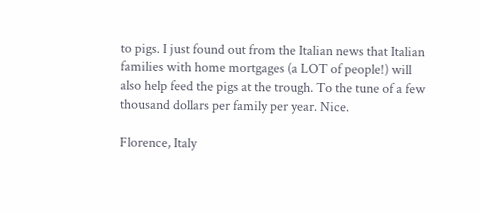to pigs. I just found out from the Italian news that Italian families with home mortgages (a LOT of people!) will also help feed the pigs at the trough. To the tune of a few thousand dollars per family per year. Nice.

Florence, Italy